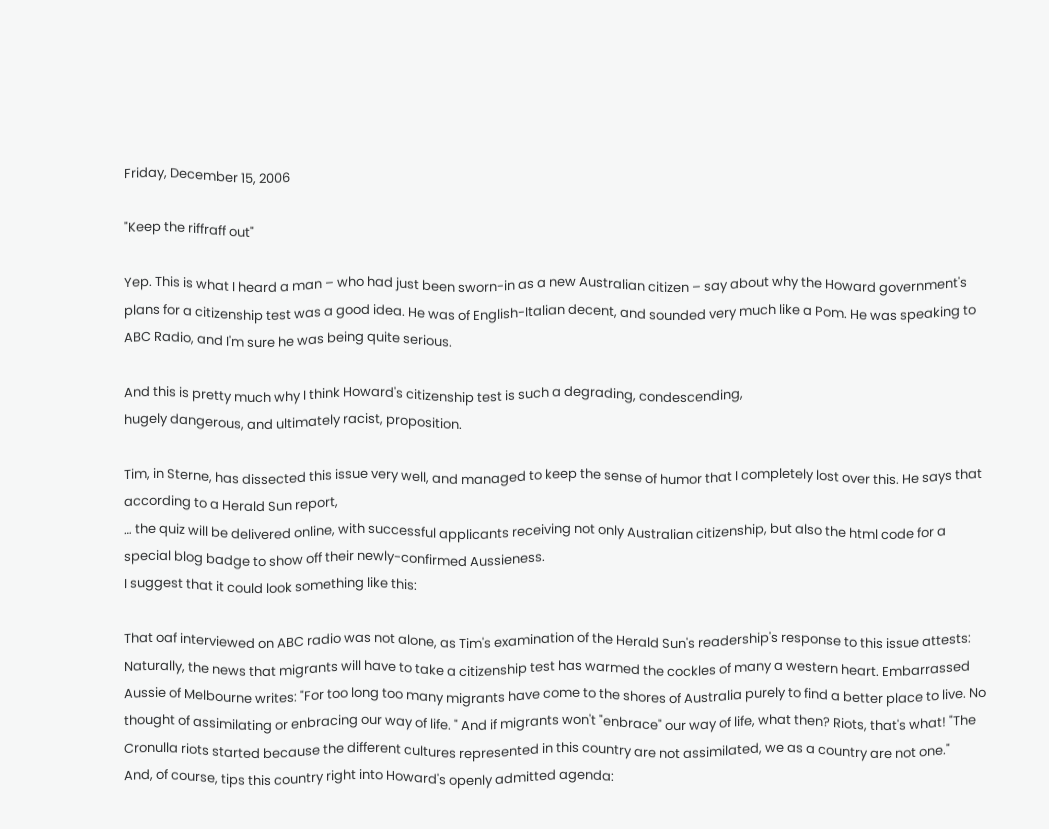Friday, December 15, 2006

"Keep the riffraff out"

Yep. This is what I heard a man – who had just been sworn-in as a new Australian citizen – say about why the Howard government's plans for a citizenship test was a good idea. He was of English-Italian decent, and sounded very much like a Pom. He was speaking to ABC Radio, and I'm sure he was being quite serious.

And this is pretty much why I think Howard's citizenship test is such a degrading, condescending,
hugely dangerous, and ultimately racist, proposition.

Tim, in Sterne, has dissected this issue very well, and managed to keep the sense of humor that I completely lost over this. He says that according to a Herald Sun report,
… the quiz will be delivered online, with successful applicants receiving not only Australian citizenship, but also the html code for a special blog badge to show off their newly-confirmed Aussieness.
I suggest that it could look something like this:

That oaf interviewed on ABC radio was not alone, as Tim's examination of the Herald Sun's readership's response to this issue attests:
Naturally, the news that migrants will have to take a citizenship test has warmed the cockles of many a western heart. Embarrassed Aussie of Melbourne writes: "For too long too many migrants have come to the shores of Australia purely to find a better place to live. No thought of assimilating or enbracing our way of life. " And if migrants won't "enbrace" our way of life, what then? Riots, that's what! "The Cronulla riots started because the different cultures represented in this country are not assimilated, we as a country are not one."
And, of course, tips this country right into Howard's openly admitted agenda: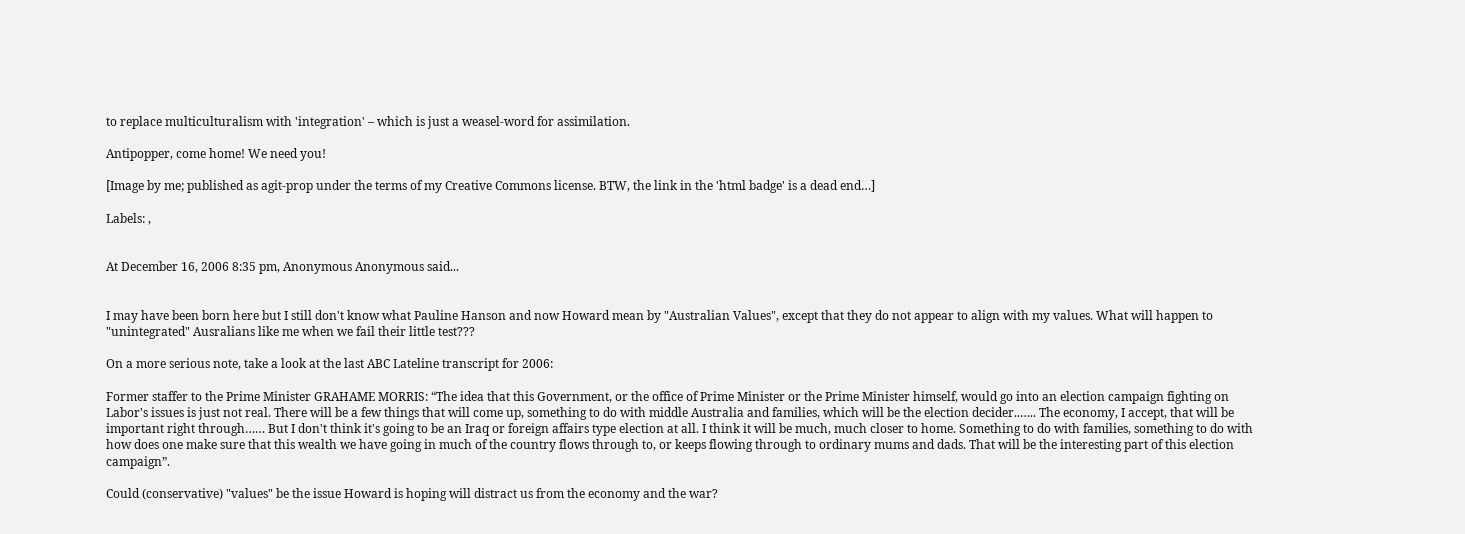to replace multiculturalism with 'integration' – which is just a weasel-word for assimilation.

Antipopper, come home! We need you!

[Image by me; published as agit-prop under the terms of my Creative Commons license. BTW, the link in the 'html badge' is a dead end…]

Labels: ,


At December 16, 2006 8:35 pm, Anonymous Anonymous said...


I may have been born here but I still don't know what Pauline Hanson and now Howard mean by "Australian Values", except that they do not appear to align with my values. What will happen to "unintegrated" Ausralians like me when we fail their little test???

On a more serious note, take a look at the last ABC Lateline transcript for 2006:

Former staffer to the Prime Minister GRAHAME MORRIS: “The idea that this Government, or the office of Prime Minister or the Prime Minister himself, would go into an election campaign fighting on Labor's issues is just not real. There will be a few things that will come up, something to do with middle Australia and families, which will be the election decider..….. The economy, I accept, that will be important right through…… But I don't think it's going to be an Iraq or foreign affairs type election at all. I think it will be much, much closer to home. Something to do with families, something to do with how does one make sure that this wealth we have going in much of the country flows through to, or keeps flowing through to ordinary mums and dads. That will be the interesting part of this election campaign”.

Could (conservative) "values" be the issue Howard is hoping will distract us from the economy and the war?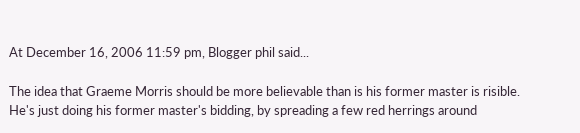At December 16, 2006 11:59 pm, Blogger phil said...

The idea that Graeme Morris should be more believable than is his former master is risible. He's just doing his former master's bidding, by spreading a few red herrings around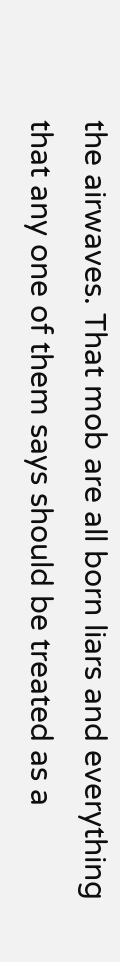the airwaves. That mob are all born liars and everything that any one of them says should be treated as a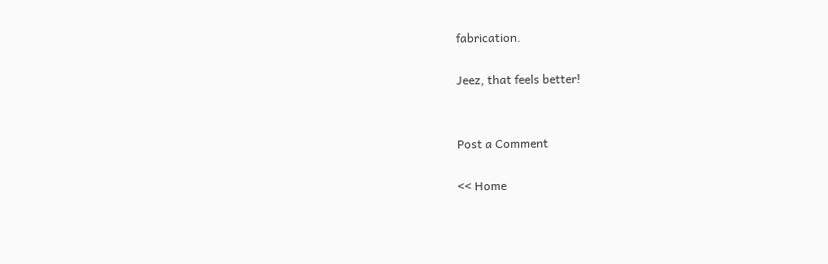fabrication.

Jeez, that feels better!


Post a Comment

<< Home